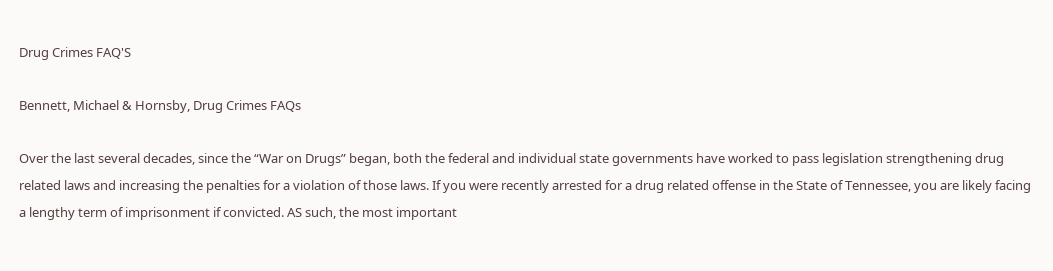Drug Crimes FAQ'S

Bennett, Michael & Hornsby, Drug Crimes FAQs

Over the last several decades, since the “War on Drugs” began, both the federal and individual state governments have worked to pass legislation strengthening drug related laws and increasing the penalties for a violation of those laws. If you were recently arrested for a drug related offense in the State of Tennessee, you are likely facing a lengthy term of imprisonment if convicted. AS such, the most important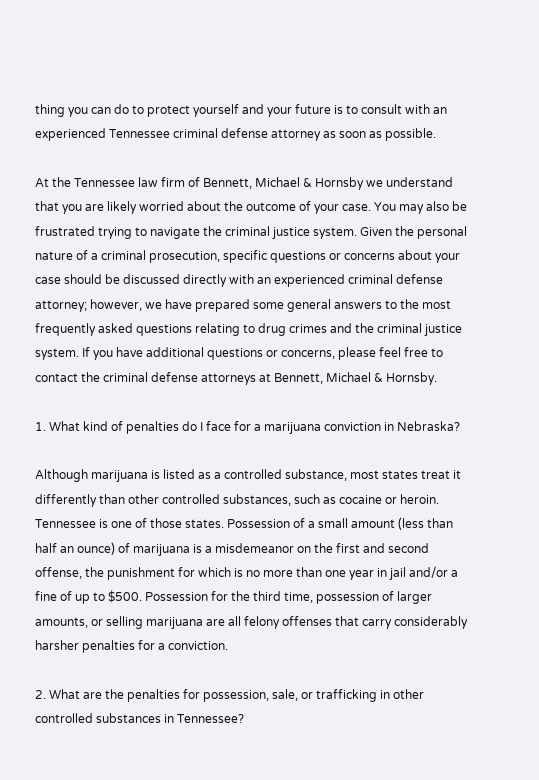thing you can do to protect yourself and your future is to consult with an experienced Tennessee criminal defense attorney as soon as possible.

At the Tennessee law firm of Bennett, Michael & Hornsby we understand that you are likely worried about the outcome of your case. You may also be frustrated trying to navigate the criminal justice system. Given the personal nature of a criminal prosecution, specific questions or concerns about your case should be discussed directly with an experienced criminal defense attorney; however, we have prepared some general answers to the most frequently asked questions relating to drug crimes and the criminal justice system. If you have additional questions or concerns, please feel free to contact the criminal defense attorneys at Bennett, Michael & Hornsby.

1. What kind of penalties do I face for a marijuana conviction in Nebraska?

Although marijuana is listed as a controlled substance, most states treat it differently than other controlled substances, such as cocaine or heroin. Tennessee is one of those states. Possession of a small amount (less than half an ounce) of marijuana is a misdemeanor on the first and second offense, the punishment for which is no more than one year in jail and/or a fine of up to $500. Possession for the third time, possession of larger amounts, or selling marijuana are all felony offenses that carry considerably harsher penalties for a conviction.

2. What are the penalties for possession, sale, or trafficking in other controlled substances in Tennessee?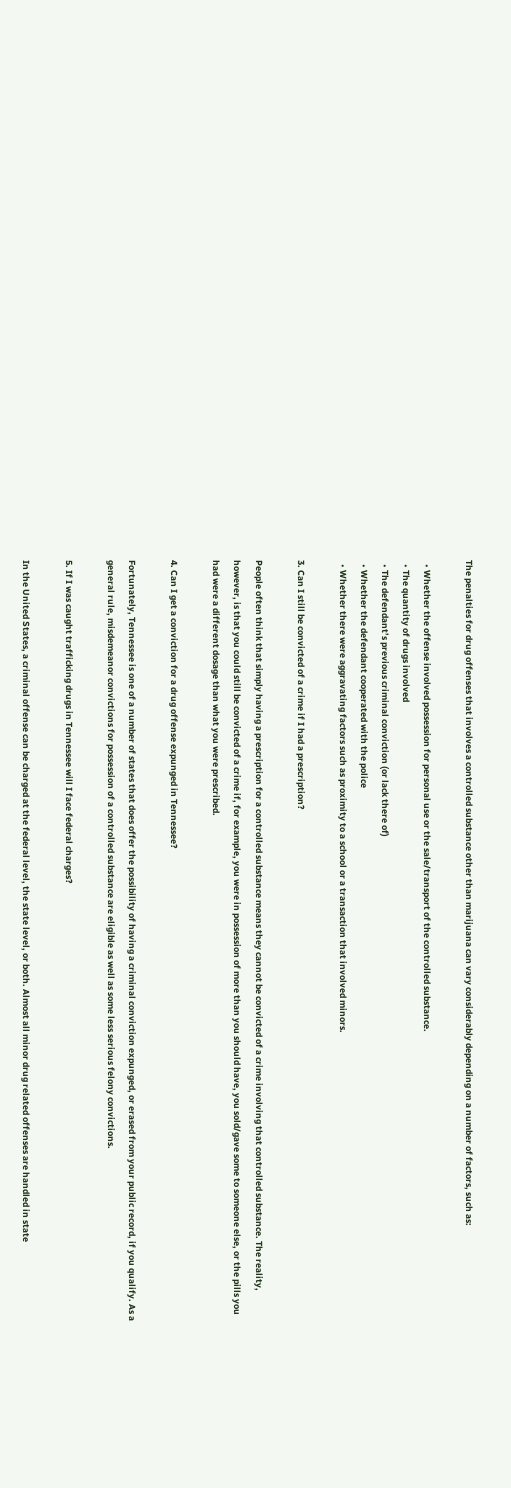The penalties for drug offenses that involves a controlled substance other than marijuana can vary considerably depending on a number of factors, such as:

  • Whether the offense involved possession for personal use or the sale/transport of the controlled substance.
  • The quantity of drugs involved
  • The defendant’s previous criminal conviction (or lack there of)
  • Whether the defendant cooperated with the police
  • Whether there were aggravating factors such as proximity to a school or a transaction that involved minors.

3. Can I still be convicted of a crime if I had a prescription?

People often think that simply having a prescription for a controlled substance means they cannot be convicted of a crime involving that controlled substance. The reality, however, is that you could still be convicted of a crime if, for example, you were in possession of more than you should have, you sold/gave some to someone else, or the pills you had were a different dosage than what you were prescribed.

4. Can I get a conviction for a drug offense expunged in Tennessee?

Fortunately, Tennessee is one of a number of states that does offer the possibility of having a criminal conviction expunged, or erased from your public record, if you qualify. As a general rule, misdemeanor convictions for possession of a controlled substance are eligible as well as some less serious felony convictions.

5. If I was caught trafficking drugs in Tennessee will I face federal charges?

In the United States, a criminal offense can be charged at the federal level, the state level, or both. Almost all minor drug related offenses are handled in state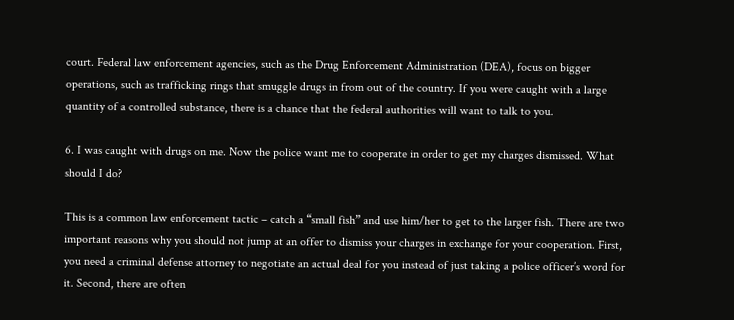court. Federal law enforcement agencies, such as the Drug Enforcement Administration (DEA), focus on bigger operations, such as trafficking rings that smuggle drugs in from out of the country. If you were caught with a large quantity of a controlled substance, there is a chance that the federal authorities will want to talk to you.

6. I was caught with drugs on me. Now the police want me to cooperate in order to get my charges dismissed. What should I do?

This is a common law enforcement tactic – catch a “small fish” and use him/her to get to the larger fish. There are two important reasons why you should not jump at an offer to dismiss your charges in exchange for your cooperation. First, you need a criminal defense attorney to negotiate an actual deal for you instead of just taking a police officer’s word for it. Second, there are often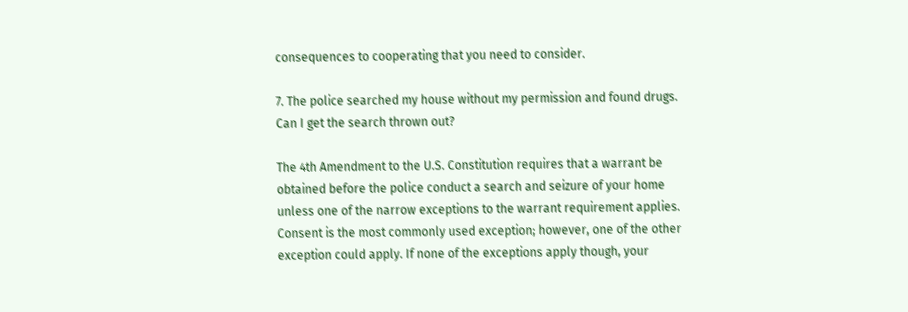consequences to cooperating that you need to consider.

7. The police searched my house without my permission and found drugs. Can I get the search thrown out?

The 4th Amendment to the U.S. Constitution requires that a warrant be obtained before the police conduct a search and seizure of your home unless one of the narrow exceptions to the warrant requirement applies. Consent is the most commonly used exception; however, one of the other exception could apply. If none of the exceptions apply though, your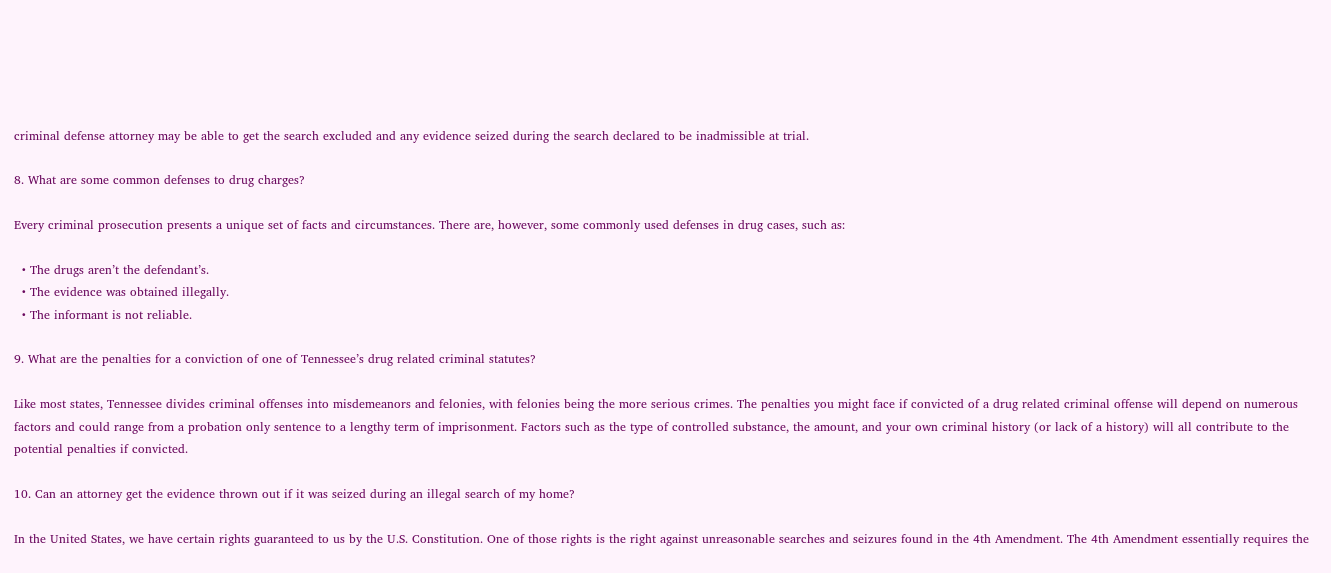criminal defense attorney may be able to get the search excluded and any evidence seized during the search declared to be inadmissible at trial.

8. What are some common defenses to drug charges?

Every criminal prosecution presents a unique set of facts and circumstances. There are, however, some commonly used defenses in drug cases, such as:

  • The drugs aren’t the defendant’s.
  • The evidence was obtained illegally.
  • The informant is not reliable.

9. What are the penalties for a conviction of one of Tennessee’s drug related criminal statutes?

Like most states, Tennessee divides criminal offenses into misdemeanors and felonies, with felonies being the more serious crimes. The penalties you might face if convicted of a drug related criminal offense will depend on numerous factors and could range from a probation only sentence to a lengthy term of imprisonment. Factors such as the type of controlled substance, the amount, and your own criminal history (or lack of a history) will all contribute to the potential penalties if convicted.

10. Can an attorney get the evidence thrown out if it was seized during an illegal search of my home?

In the United States, we have certain rights guaranteed to us by the U.S. Constitution. One of those rights is the right against unreasonable searches and seizures found in the 4th Amendment. The 4th Amendment essentially requires the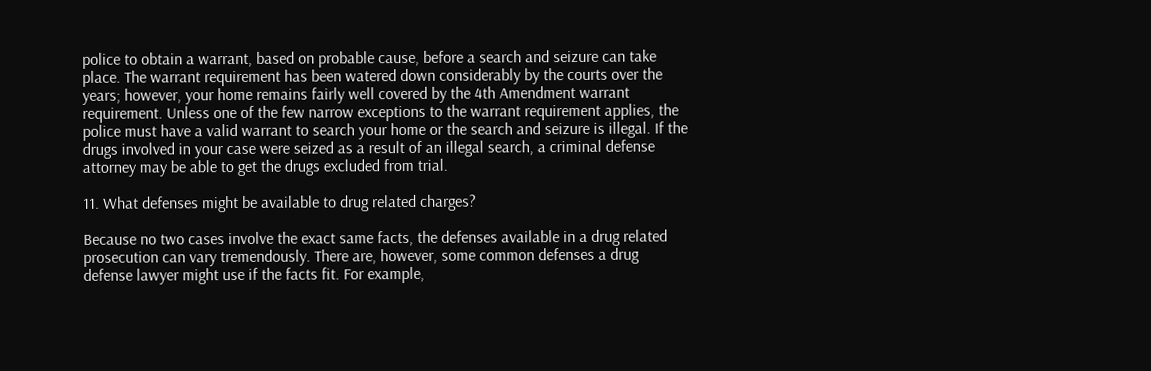police to obtain a warrant, based on probable cause, before a search and seizure can take place. The warrant requirement has been watered down considerably by the courts over the years; however, your home remains fairly well covered by the 4th Amendment warrant requirement. Unless one of the few narrow exceptions to the warrant requirement applies, the police must have a valid warrant to search your home or the search and seizure is illegal. If the drugs involved in your case were seized as a result of an illegal search, a criminal defense attorney may be able to get the drugs excluded from trial.

11. What defenses might be available to drug related charges?

Because no two cases involve the exact same facts, the defenses available in a drug related prosecution can vary tremendously. There are, however, some common defenses a drug defense lawyer might use if the facts fit. For example,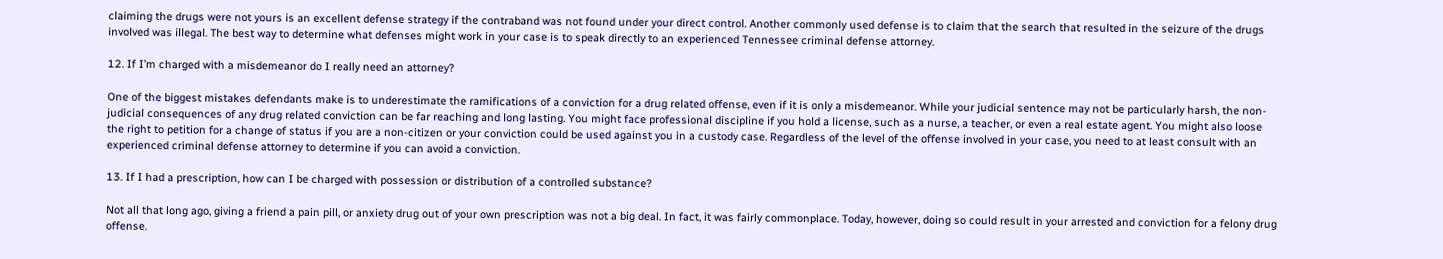claiming the drugs were not yours is an excellent defense strategy if the contraband was not found under your direct control. Another commonly used defense is to claim that the search that resulted in the seizure of the drugs involved was illegal. The best way to determine what defenses might work in your case is to speak directly to an experienced Tennessee criminal defense attorney.

12. If I’m charged with a misdemeanor do I really need an attorney?

One of the biggest mistakes defendants make is to underestimate the ramifications of a conviction for a drug related offense, even if it is only a misdemeanor. While your judicial sentence may not be particularly harsh, the non-judicial consequences of any drug related conviction can be far reaching and long lasting. You might face professional discipline if you hold a license, such as a nurse, a teacher, or even a real estate agent. You might also loose the right to petition for a change of status if you are a non-citizen or your conviction could be used against you in a custody case. Regardless of the level of the offense involved in your case, you need to at least consult with an experienced criminal defense attorney to determine if you can avoid a conviction.

13. If I had a prescription, how can I be charged with possession or distribution of a controlled substance?

Not all that long ago, giving a friend a pain pill, or anxiety drug out of your own prescription was not a big deal. In fact, it was fairly commonplace. Today, however, doing so could result in your arrested and conviction for a felony drug offense.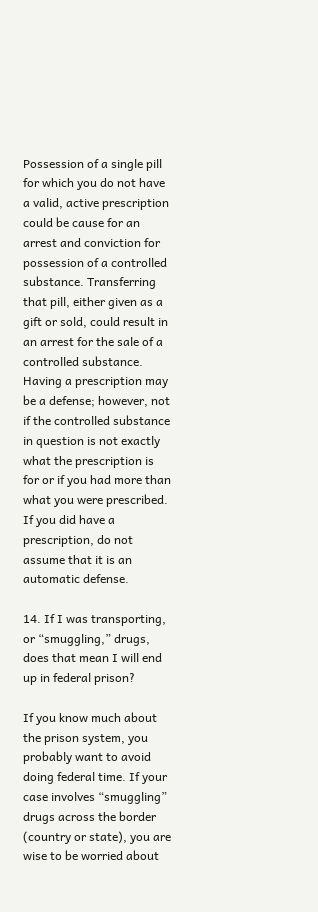Possession of a single pill for which you do not have a valid, active prescription could be cause for an arrest and conviction for possession of a controlled substance. Transferring that pill, either given as a gift or sold, could result in an arrest for the sale of a controlled substance. Having a prescription may be a defense; however, not if the controlled substance in question is not exactly what the prescription is for or if you had more than what you were prescribed. If you did have a prescription, do not assume that it is an automatic defense.

14. If I was transporting, or “smuggling,” drugs, does that mean I will end up in federal prison?

If you know much about the prison system, you probably want to avoid doing federal time. If your case involves “smuggling” drugs across the border (country or state), you are wise to be worried about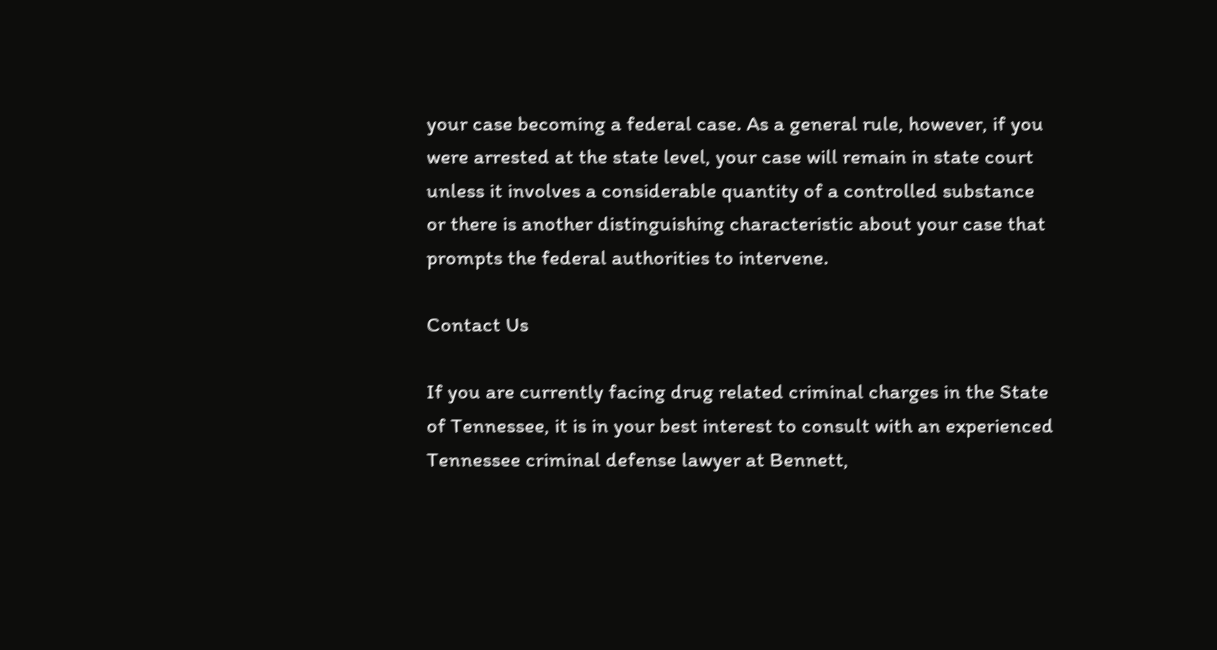your case becoming a federal case. As a general rule, however, if you were arrested at the state level, your case will remain in state court unless it involves a considerable quantity of a controlled substance or there is another distinguishing characteristic about your case that prompts the federal authorities to intervene.

Contact Us

If you are currently facing drug related criminal charges in the State of Tennessee, it is in your best interest to consult with an experienced Tennessee criminal defense lawyer at Bennett,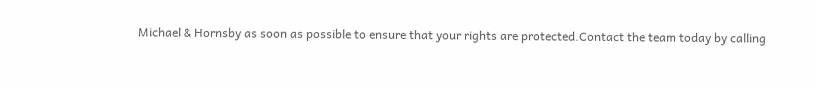Michael & Hornsby as soon as possible to ensure that your rights are protected.Contact the team today by calling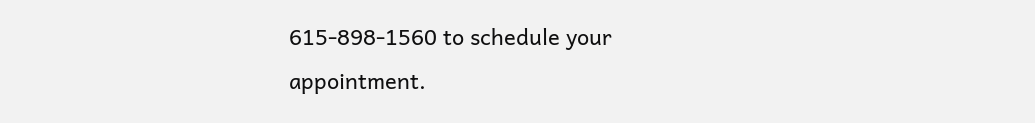615-898-1560 to schedule your appointment.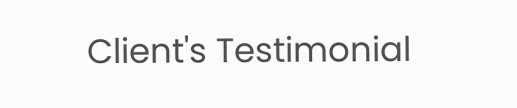Client's Testimonial